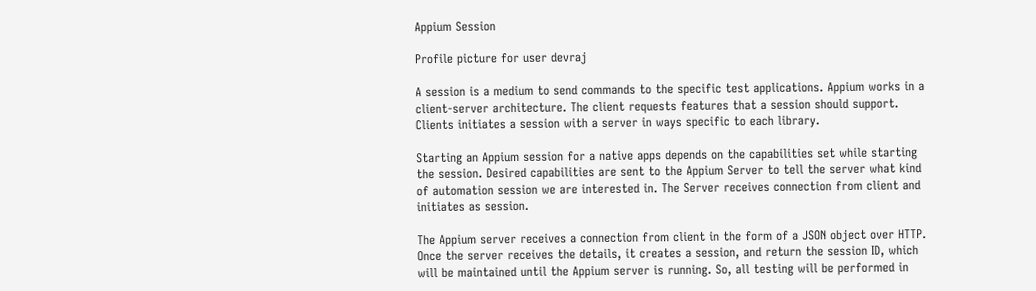Appium Session

Profile picture for user devraj

A session is a medium to send commands to the specific test applications. Appium works in a client-server architecture. The client requests features that a session should support. Clients initiates a session with a server in ways specific to each library.

Starting an Appium session for a native apps depends on the capabilities set while starting the session. Desired capabilities are sent to the Appium Server to tell the server what kind of automation session we are interested in. The Server receives connection from client and initiates as session.

The Appium server receives a connection from client in the form of a JSON object over HTTP. Once the server receives the details, it creates a session, and return the session ID, which will be maintained until the Appium server is running. So, all testing will be performed in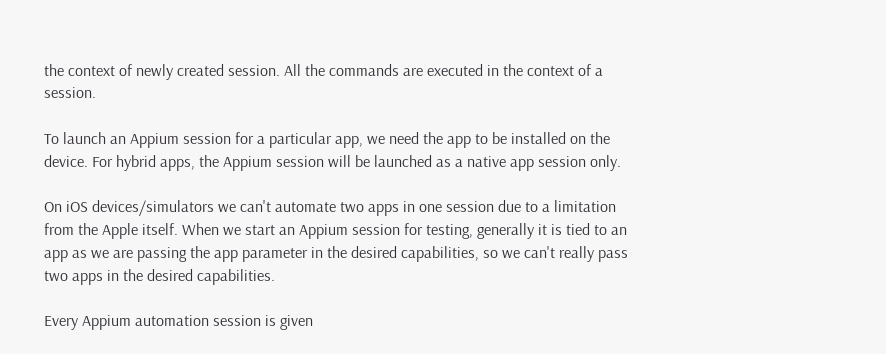the context of newly created session. All the commands are executed in the context of a session.

To launch an Appium session for a particular app, we need the app to be installed on the device. For hybrid apps, the Appium session will be launched as a native app session only.

On iOS devices/simulators we can't automate two apps in one session due to a limitation from the Apple itself. When we start an Appium session for testing, generally it is tied to an app as we are passing the app parameter in the desired capabilities, so we can't really pass two apps in the desired capabilities.

Every Appium automation session is given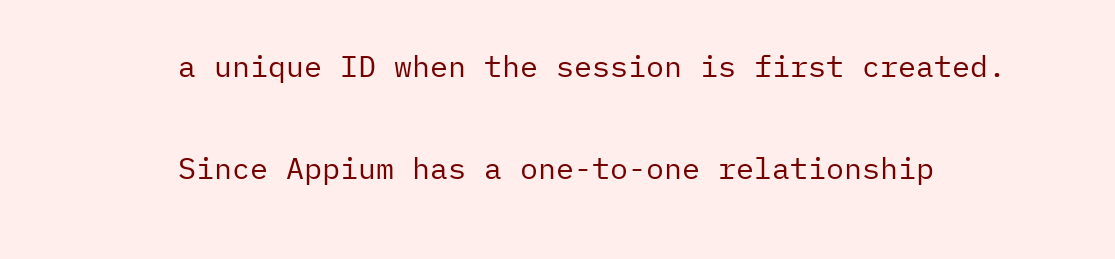a unique ID when the session is first created.

Since Appium has a one-to-one relationship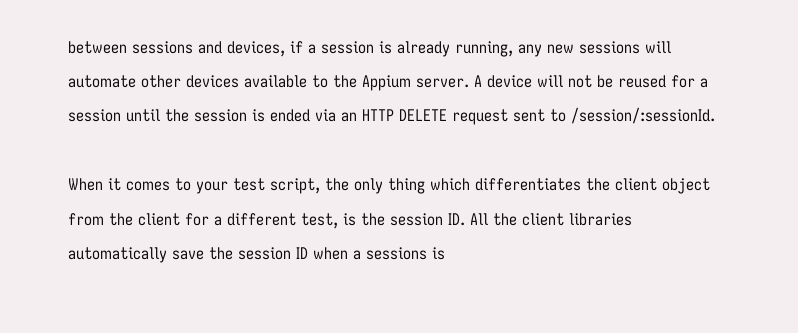between sessions and devices, if a session is already running, any new sessions will automate other devices available to the Appium server. A device will not be reused for a session until the session is ended via an HTTP DELETE request sent to /session/:sessionId.

When it comes to your test script, the only thing which differentiates the client object from the client for a different test, is the session ID. All the client libraries automatically save the session ID when a sessions is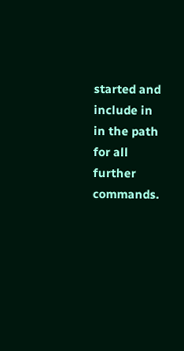started and include in in the path for all further commands.